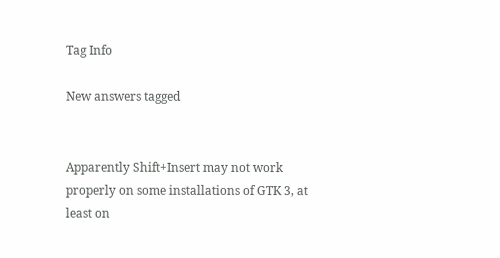Tag Info

New answers tagged


Apparently Shift+Insert may not work properly on some installations of GTK 3, at least on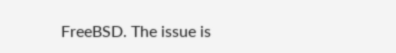FreeBSD. The issue is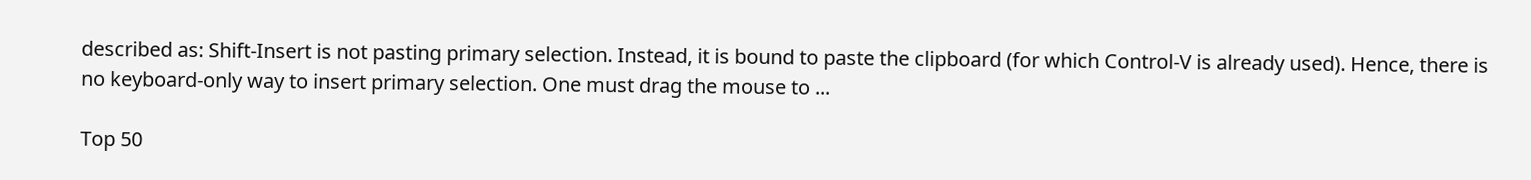described as: Shift-Insert is not pasting primary selection. Instead, it is bound to paste the clipboard (for which Control-V is already used). Hence, there is no keyboard-only way to insert primary selection. One must drag the mouse to ...

Top 50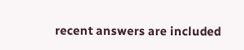recent answers are included